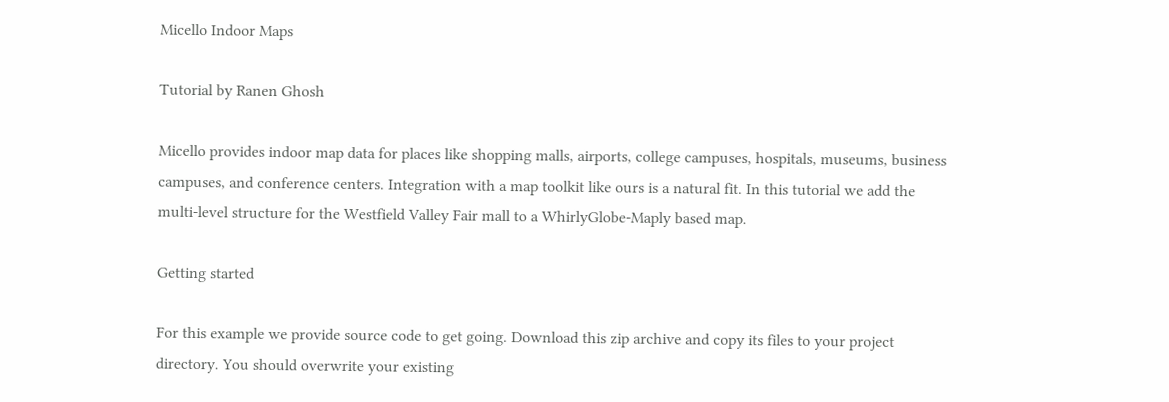Micello Indoor Maps

Tutorial by Ranen Ghosh

Micello provides indoor map data for places like shopping malls, airports, college campuses, hospitals, museums, business campuses, and conference centers. Integration with a map toolkit like ours is a natural fit. In this tutorial we add the multi-level structure for the Westfield Valley Fair mall to a WhirlyGlobe-Maply based map.

Getting started

For this example we provide source code to get going. Download this zip archive and copy its files to your project directory. You should overwrite your existing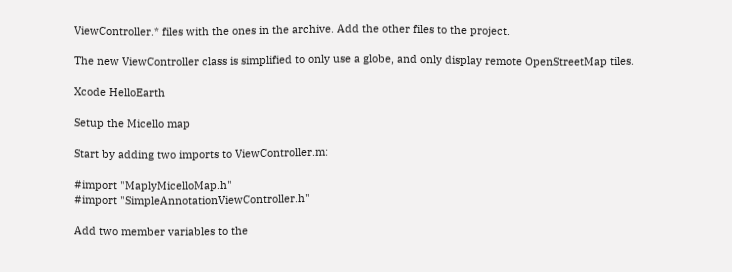ViewController.* files with the ones in the archive. Add the other files to the project.

The new ViewController class is simplified to only use a globe, and only display remote OpenStreetMap tiles.

Xcode HelloEarth

Setup the Micello map

Start by adding two imports to ViewController.m:

#import "MaplyMicelloMap.h"
#import "SimpleAnnotationViewController.h"

Add two member variables to the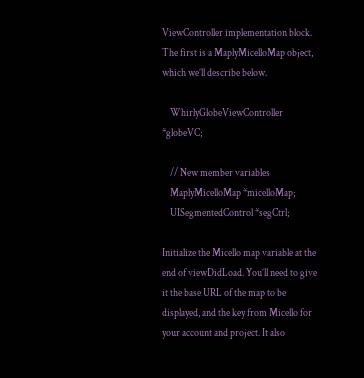ViewController implementation block. The first is a MaplyMicelloMap object, which we’ll describe below.

    WhirlyGlobeViewController *globeVC;

    // New member variables
    MaplyMicelloMap *micelloMap;
    UISegmentedControl *segCtrl;

Initialize the Micello map variable at the end of viewDidLoad. You’ll need to give it the base URL of the map to be displayed, and the key from Micello for your account and project. It also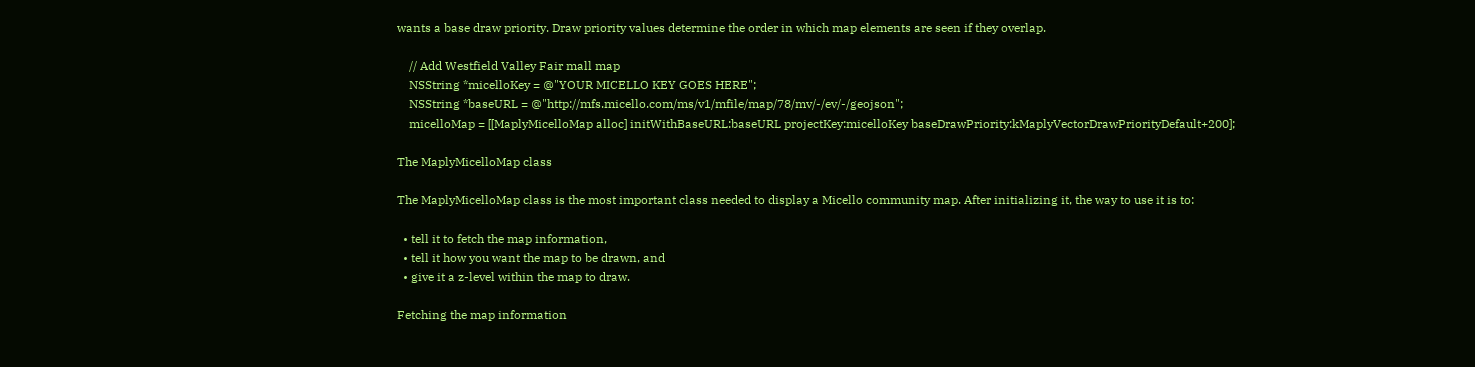wants a base draw priority. Draw priority values determine the order in which map elements are seen if they overlap.

    // Add Westfield Valley Fair mall map
    NSString *micelloKey = @"YOUR MICELLO KEY GOES HERE";
    NSString *baseURL = @"http://mfs.micello.com/ms/v1/mfile/map/78/mv/-/ev/-/geojson";
    micelloMap = [[MaplyMicelloMap alloc] initWithBaseURL:baseURL projectKey:micelloKey baseDrawPriority:kMaplyVectorDrawPriorityDefault+200];

The MaplyMicelloMap class

The MaplyMicelloMap class is the most important class needed to display a Micello community map. After initializing it, the way to use it is to:

  • tell it to fetch the map information,
  • tell it how you want the map to be drawn, and
  • give it a z-level within the map to draw.

Fetching the map information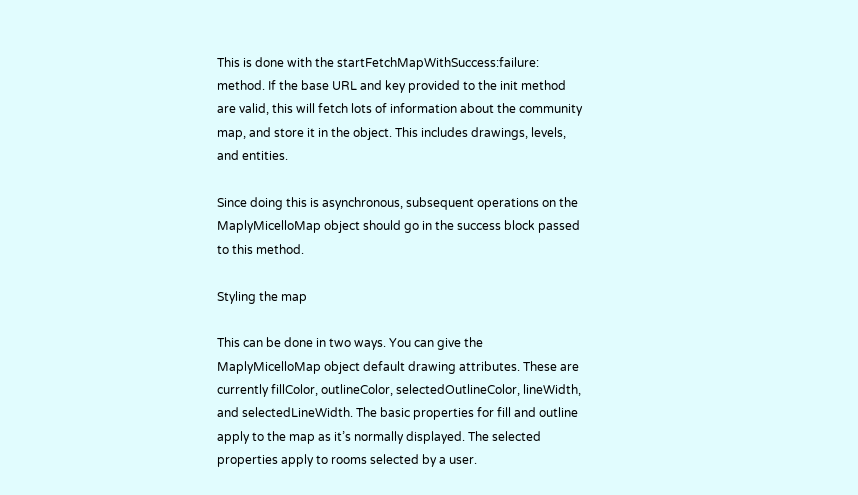This is done with the startFetchMapWithSuccess:failure: method. If the base URL and key provided to the init method are valid, this will fetch lots of information about the community map, and store it in the object. This includes drawings, levels, and entities.

Since doing this is asynchronous, subsequent operations on the MaplyMicelloMap object should go in the success block passed to this method.

Styling the map

This can be done in two ways. You can give the MaplyMicelloMap object default drawing attributes. These are currently fillColor, outlineColor, selectedOutlineColor, lineWidth, and selectedLineWidth. The basic properties for fill and outline apply to the map as it’s normally displayed. The selected properties apply to rooms selected by a user.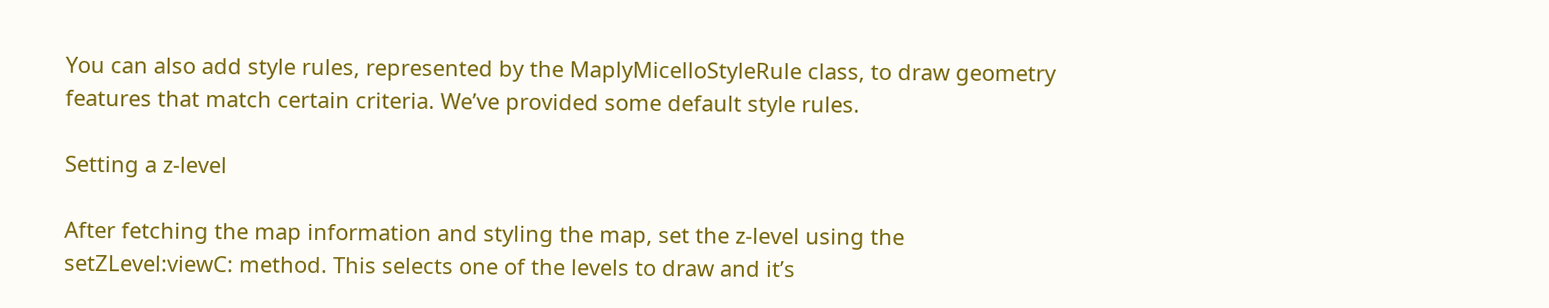You can also add style rules, represented by the MaplyMicelloStyleRule class, to draw geometry features that match certain criteria. We’ve provided some default style rules.

Setting a z-level

After fetching the map information and styling the map, set the z-level using the setZLevel:viewC: method. This selects one of the levels to draw and it’s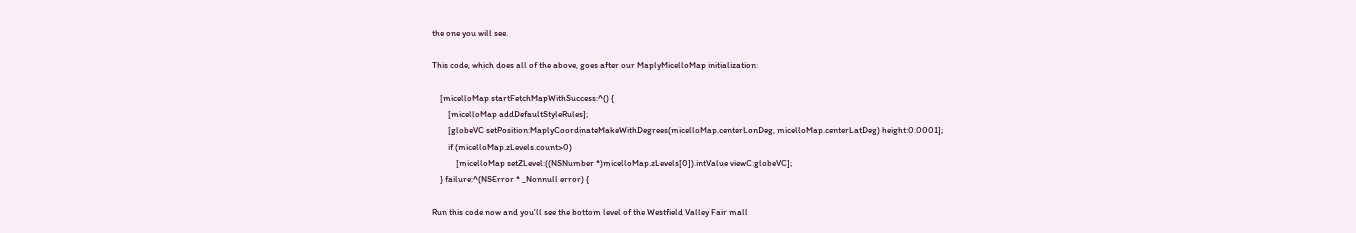the one you will see.

This code, which does all of the above, goes after our MaplyMicelloMap initialization:

    [micelloMap startFetchMapWithSuccess:^() {
        [micelloMap addDefaultStyleRules];
        [globeVC setPosition:MaplyCoordinateMakeWithDegrees(micelloMap.centerLonDeg, micelloMap.centerLatDeg) height:0.0001];
        if (micelloMap.zLevels.count>0)
            [micelloMap setZLevel:((NSNumber *)micelloMap.zLevels[0]).intValue viewC:globeVC];
    } failure:^(NSError * _Nonnull error) {

Run this code now and you’ll see the bottom level of the Westfield Valley Fair mall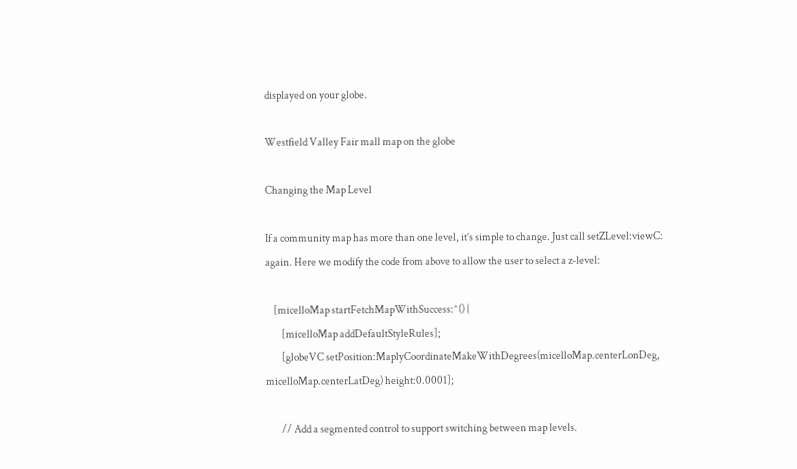displayed on your globe.

Westfield Valley Fair mall map on the globe

Changing the Map Level

If a community map has more than one level, it’s simple to change. Just call setZLevel:viewC: again. Here we modify the code from above to allow the user to select a z-level:

    [micelloMap startFetchMapWithSuccess:^() {
        [micelloMap addDefaultStyleRules];
        [globeVC setPosition:MaplyCoordinateMakeWithDegrees(micelloMap.centerLonDeg, micelloMap.centerLatDeg) height:0.0001];

        // Add a segmented control to support switching between map levels.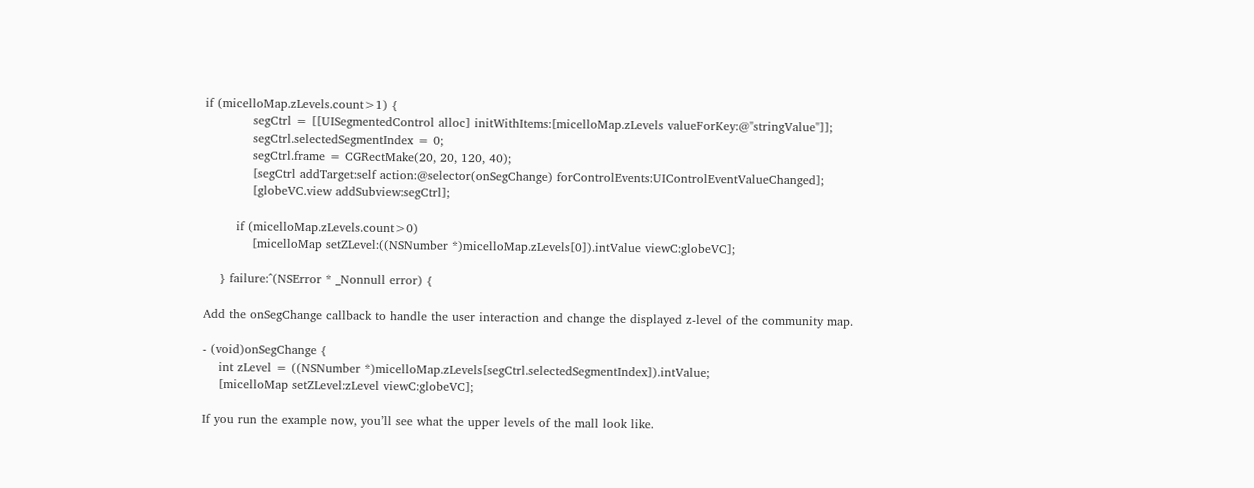if (micelloMap.zLevels.count>1) {
            segCtrl = [[UISegmentedControl alloc] initWithItems:[micelloMap.zLevels valueForKey:@"stringValue"]];
            segCtrl.selectedSegmentIndex = 0;
            segCtrl.frame = CGRectMake(20, 20, 120, 40);
            [segCtrl addTarget:self action:@selector(onSegChange) forControlEvents:UIControlEventValueChanged];
            [globeVC.view addSubview:segCtrl];

        if (micelloMap.zLevels.count>0)
            [micelloMap setZLevel:((NSNumber *)micelloMap.zLevels[0]).intValue viewC:globeVC];

    } failure:^(NSError * _Nonnull error) {

Add the onSegChange callback to handle the user interaction and change the displayed z-level of the community map.

- (void)onSegChange {
    int zLevel = ((NSNumber *)micelloMap.zLevels[segCtrl.selectedSegmentIndex]).intValue;
    [micelloMap setZLevel:zLevel viewC:globeVC];

If you run the example now, you’ll see what the upper levels of the mall look like.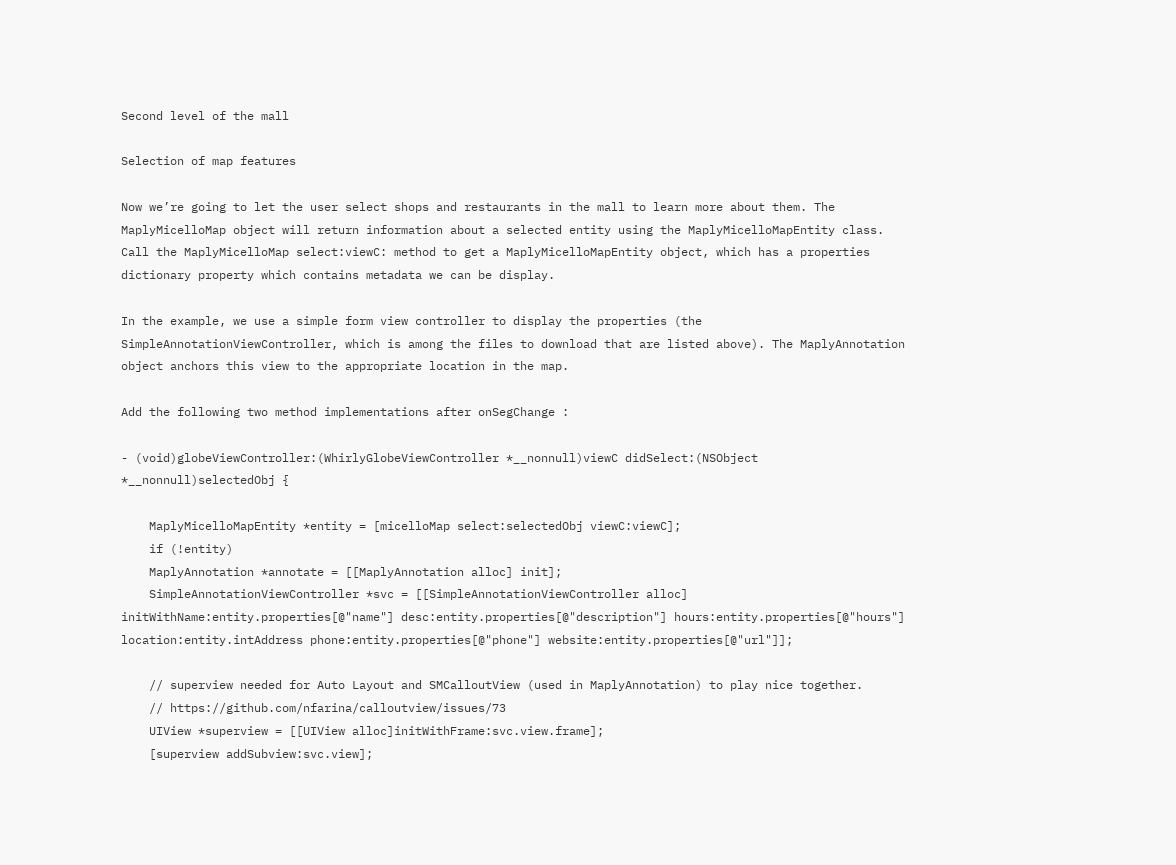Second level of the mall

Selection of map features

Now we’re going to let the user select shops and restaurants in the mall to learn more about them. The MaplyMicelloMap object will return information about a selected entity using the MaplyMicelloMapEntity class. Call the MaplyMicelloMap select:viewC: method to get a MaplyMicelloMapEntity object, which has a properties dictionary property which contains metadata we can be display.

In the example, we use a simple form view controller to display the properties (the SimpleAnnotationViewController, which is among the files to download that are listed above). The MaplyAnnotation object anchors this view to the appropriate location in the map.

Add the following two method implementations after onSegChange :

- (void)globeViewController:(WhirlyGlobeViewController *__nonnull)viewC didSelect:(NSObject *__nonnull)selectedObj {

    MaplyMicelloMapEntity *entity = [micelloMap select:selectedObj viewC:viewC];
    if (!entity)
    MaplyAnnotation *annotate = [[MaplyAnnotation alloc] init];
    SimpleAnnotationViewController *svc = [[SimpleAnnotationViewController alloc] initWithName:entity.properties[@"name"] desc:entity.properties[@"description"] hours:entity.properties[@"hours"] location:entity.intAddress phone:entity.properties[@"phone"] website:entity.properties[@"url"]];

    // superview needed for Auto Layout and SMCalloutView (used in MaplyAnnotation) to play nice together.
    // https://github.com/nfarina/calloutview/issues/73
    UIView *superview = [[UIView alloc]initWithFrame:svc.view.frame];
    [superview addSubview:svc.view];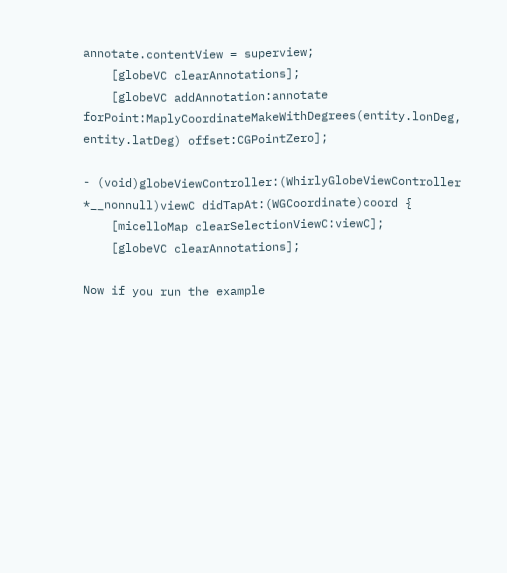annotate.contentView = superview;
    [globeVC clearAnnotations];
    [globeVC addAnnotation:annotate forPoint:MaplyCoordinateMakeWithDegrees(entity.lonDeg, entity.latDeg) offset:CGPointZero];

- (void)globeViewController:(WhirlyGlobeViewController *__nonnull)viewC didTapAt:(WGCoordinate)coord {
    [micelloMap clearSelectionViewC:viewC];
    [globeVC clearAnnotations];

Now if you run the example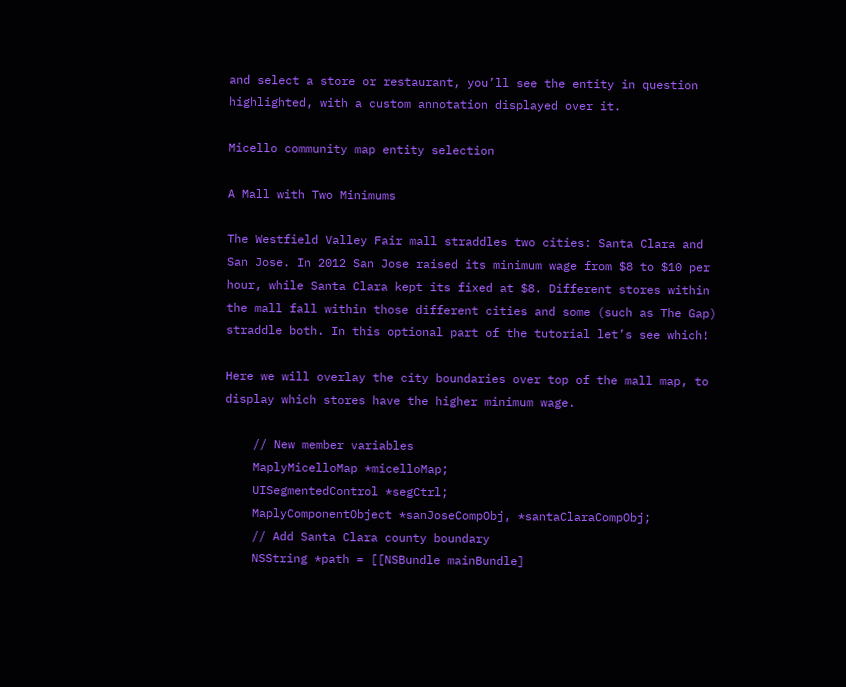and select a store or restaurant, you’ll see the entity in question highlighted, with a custom annotation displayed over it.

Micello community map entity selection

A Mall with Two Minimums

The Westfield Valley Fair mall straddles two cities: Santa Clara and San Jose. In 2012 San Jose raised its minimum wage from $8 to $10 per hour, while Santa Clara kept its fixed at $8. Different stores within the mall fall within those different cities and some (such as The Gap) straddle both. In this optional part of the tutorial let’s see which!

Here we will overlay the city boundaries over top of the mall map, to display which stores have the higher minimum wage.

    // New member variables
    MaplyMicelloMap *micelloMap;
    UISegmentedControl *segCtrl;
    MaplyComponentObject *sanJoseCompObj, *santaClaraCompObj;
    // Add Santa Clara county boundary
    NSString *path = [[NSBundle mainBundle]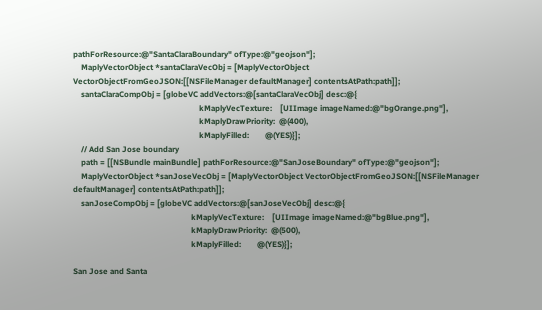pathForResource:@"SantaClaraBoundary" ofType:@"geojson"];
    MaplyVectorObject *santaClaraVecObj = [MaplyVectorObject VectorObjectFromGeoJSON:[[NSFileManager defaultManager] contentsAtPath:path]];
    santaClaraCompObj = [globeVC addVectors:@[santaClaraVecObj] desc:@{
                                                               kMaplyVecTexture:    [UIImage imageNamed:@"bgOrange.png"],
                                                               kMaplyDrawPriority:  @(400),
                                                               kMaplyFilled:        @(YES)}];
    // Add San Jose boundary
    path = [[NSBundle mainBundle] pathForResource:@"SanJoseBoundary" ofType:@"geojson"];
    MaplyVectorObject *sanJoseVecObj = [MaplyVectorObject VectorObjectFromGeoJSON:[[NSFileManager defaultManager] contentsAtPath:path]];
    sanJoseCompObj = [globeVC addVectors:@[sanJoseVecObj] desc:@{
                                                           kMaplyVecTexture:    [UIImage imageNamed:@"bgBlue.png"],
                                                           kMaplyDrawPriority:  @(500),
                                                           kMaplyFilled:        @(YES)}];

San Jose and Santa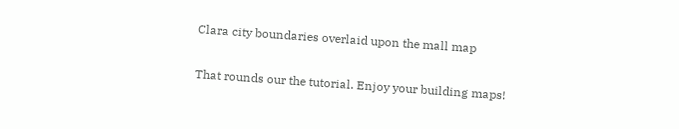Clara city boundaries overlaid upon the mall map

That rounds our the tutorial. Enjoy your building maps!